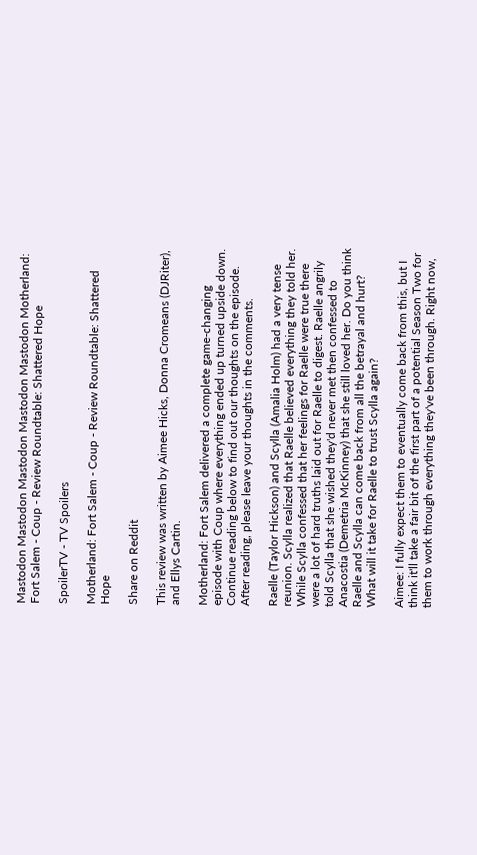Mastodon Mastodon Mastodon Mastodon Mastodon Motherland: Fort Salem - Coup - Review Roundtable: Shattered Hope

SpoilerTV - TV Spoilers

Motherland: Fort Salem - Coup - Review Roundtable: Shattered Hope

Share on Reddit

This review was written by Aimee Hicks, Donna Cromeans (DJRiter), and Ellys Cartin.

Motherland: Fort Salem delivered a complete game-changing episode with Coup where everything ended up turned upside down. Continue reading below to find out our thoughts on the episode. After reading, please leave your thoughts in the comments.

Raelle (Taylor Hickson) and Scylla (Amalia Holm) had a very tense reunion. Scylla realized that Raelle believed everything they told her. While Scylla confessed that her feelings for Raelle were true there were a lot of hard truths laid out for Raelle to digest. Raelle angrily told Scylla that she wished they'd never met then confessed to Anacostia (Demetria McKinney) that she still loved her. Do you think Raelle and Scylla can come back from all the betrayal and hurt? What will it take for Raelle to trust Scylla again?

Aimee: I fully expect them to eventually come back from this, but I think it'll take a fair bit of the first part of a potential Season Two for them to work through everything they've been through. Right now,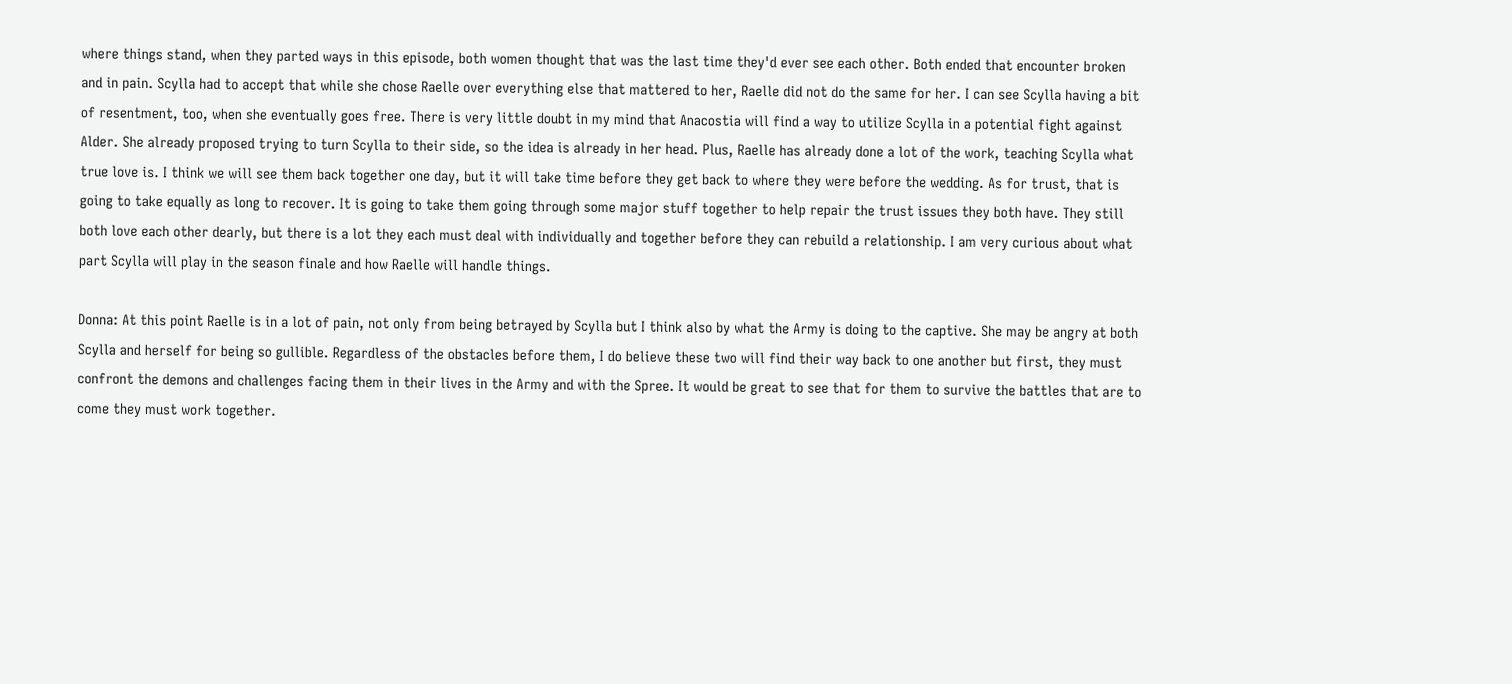where things stand, when they parted ways in this episode, both women thought that was the last time they'd ever see each other. Both ended that encounter broken and in pain. Scylla had to accept that while she chose Raelle over everything else that mattered to her, Raelle did not do the same for her. I can see Scylla having a bit of resentment, too, when she eventually goes free. There is very little doubt in my mind that Anacostia will find a way to utilize Scylla in a potential fight against Alder. She already proposed trying to turn Scylla to their side, so the idea is already in her head. Plus, Raelle has already done a lot of the work, teaching Scylla what true love is. I think we will see them back together one day, but it will take time before they get back to where they were before the wedding. As for trust, that is going to take equally as long to recover. It is going to take them going through some major stuff together to help repair the trust issues they both have. They still both love each other dearly, but there is a lot they each must deal with individually and together before they can rebuild a relationship. I am very curious about what part Scylla will play in the season finale and how Raelle will handle things.

Donna: At this point Raelle is in a lot of pain, not only from being betrayed by Scylla but I think also by what the Army is doing to the captive. She may be angry at both Scylla and herself for being so gullible. Regardless of the obstacles before them, I do believe these two will find their way back to one another but first, they must confront the demons and challenges facing them in their lives in the Army and with the Spree. It would be great to see that for them to survive the battles that are to come they must work together.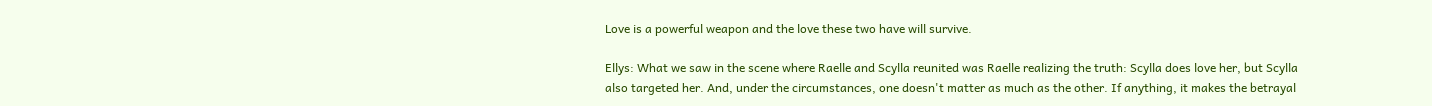Love is a powerful weapon and the love these two have will survive.

Ellys: What we saw in the scene where Raelle and Scylla reunited was Raelle realizing the truth: Scylla does love her, but Scylla also targeted her. And, under the circumstances, one doesn't matter as much as the other. If anything, it makes the betrayal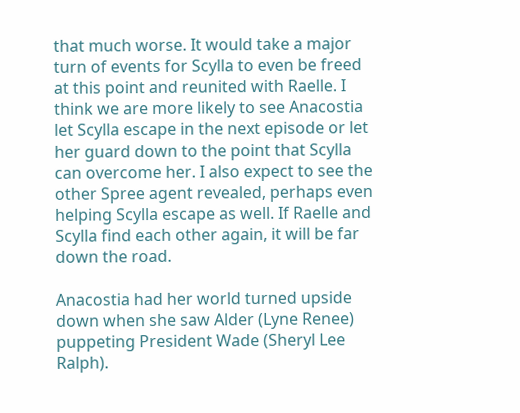that much worse. It would take a major turn of events for Scylla to even be freed at this point and reunited with Raelle. I think we are more likely to see Anacostia let Scylla escape in the next episode or let her guard down to the point that Scylla can overcome her. I also expect to see the other Spree agent revealed, perhaps even helping Scylla escape as well. If Raelle and Scylla find each other again, it will be far down the road.

Anacostia had her world turned upside down when she saw Alder (Lyne Renee) puppeting President Wade (Sheryl Lee Ralph).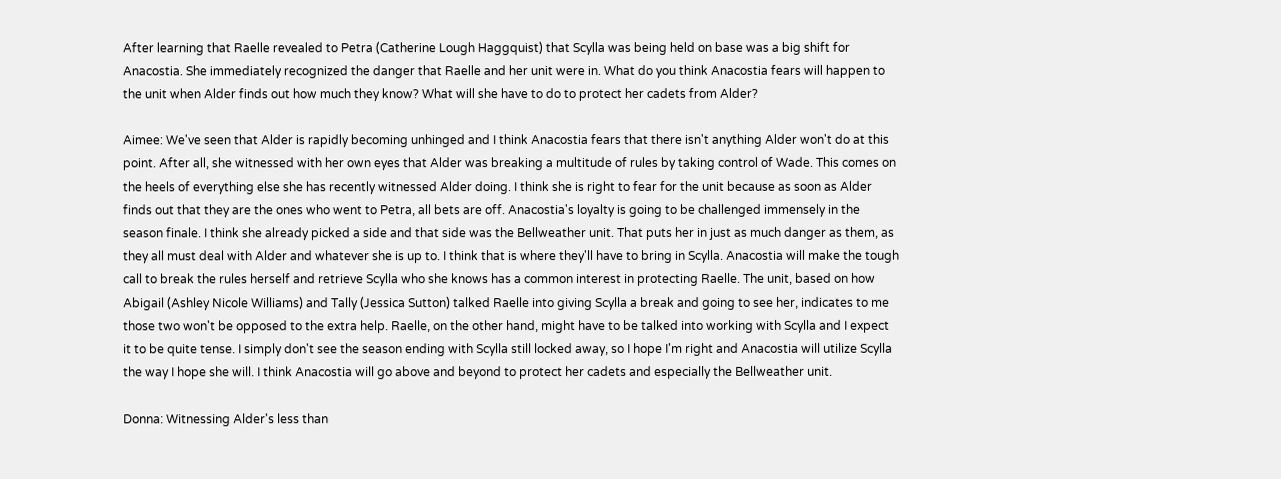After learning that Raelle revealed to Petra (Catherine Lough Haggquist) that Scylla was being held on base was a big shift for Anacostia. She immediately recognized the danger that Raelle and her unit were in. What do you think Anacostia fears will happen to the unit when Alder finds out how much they know? What will she have to do to protect her cadets from Alder?

Aimee: We've seen that Alder is rapidly becoming unhinged and I think Anacostia fears that there isn't anything Alder won't do at this point. After all, she witnessed with her own eyes that Alder was breaking a multitude of rules by taking control of Wade. This comes on the heels of everything else she has recently witnessed Alder doing. I think she is right to fear for the unit because as soon as Alder finds out that they are the ones who went to Petra, all bets are off. Anacostia's loyalty is going to be challenged immensely in the season finale. I think she already picked a side and that side was the Bellweather unit. That puts her in just as much danger as them, as they all must deal with Alder and whatever she is up to. I think that is where they'll have to bring in Scylla. Anacostia will make the tough call to break the rules herself and retrieve Scylla who she knows has a common interest in protecting Raelle. The unit, based on how Abigail (Ashley Nicole Williams) and Tally (Jessica Sutton) talked Raelle into giving Scylla a break and going to see her, indicates to me those two won't be opposed to the extra help. Raelle, on the other hand, might have to be talked into working with Scylla and I expect it to be quite tense. I simply don't see the season ending with Scylla still locked away, so I hope I'm right and Anacostia will utilize Scylla the way I hope she will. I think Anacostia will go above and beyond to protect her cadets and especially the Bellweather unit.

Donna: Witnessing Alder's less than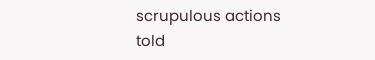scrupulous actions told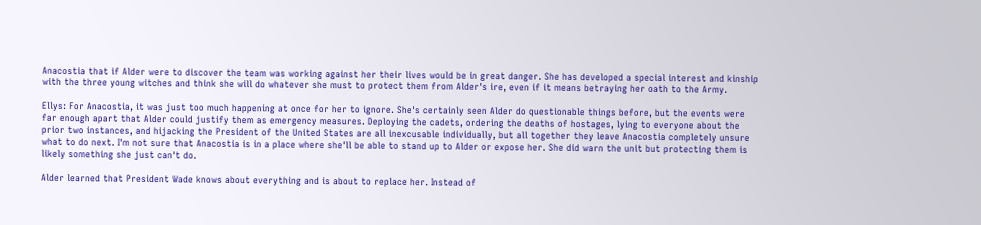Anacostia that if Alder were to discover the team was working against her their lives would be in great danger. She has developed a special interest and kinship with the three young witches and think she will do whatever she must to protect them from Alder's ire, even if it means betraying her oath to the Army.

Ellys: For Anacostia, it was just too much happening at once for her to ignore. She's certainly seen Alder do questionable things before, but the events were far enough apart that Alder could justify them as emergency measures. Deploying the cadets, ordering the deaths of hostages, lying to everyone about the prior two instances, and hijacking the President of the United States are all inexcusable individually, but all together they leave Anacostia completely unsure what to do next. I'm not sure that Anacostia is in a place where she'll be able to stand up to Alder or expose her. She did warn the unit but protecting them is likely something she just can't do.

Alder learned that President Wade knows about everything and is about to replace her. Instead of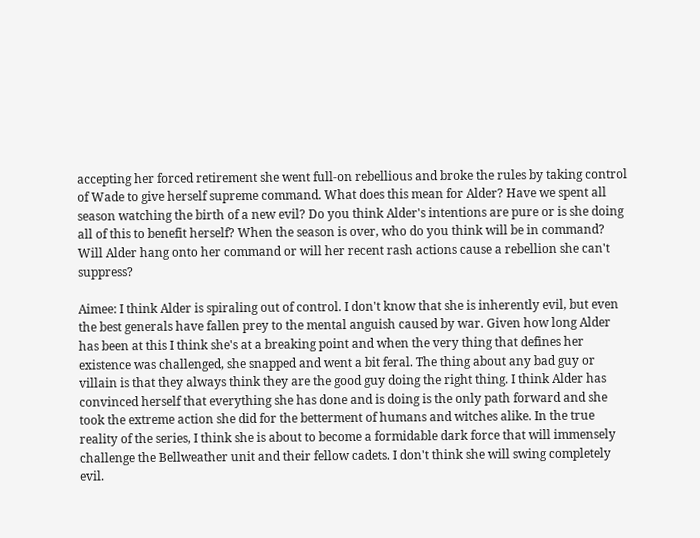accepting her forced retirement she went full-on rebellious and broke the rules by taking control of Wade to give herself supreme command. What does this mean for Alder? Have we spent all season watching the birth of a new evil? Do you think Alder's intentions are pure or is she doing all of this to benefit herself? When the season is over, who do you think will be in command? Will Alder hang onto her command or will her recent rash actions cause a rebellion she can't suppress?

Aimee: I think Alder is spiraling out of control. I don't know that she is inherently evil, but even the best generals have fallen prey to the mental anguish caused by war. Given how long Alder has been at this I think she's at a breaking point and when the very thing that defines her existence was challenged, she snapped and went a bit feral. The thing about any bad guy or villain is that they always think they are the good guy doing the right thing. I think Alder has convinced herself that everything she has done and is doing is the only path forward and she took the extreme action she did for the betterment of humans and witches alike. In the true reality of the series, I think she is about to become a formidable dark force that will immensely challenge the Bellweather unit and their fellow cadets. I don't think she will swing completely evil.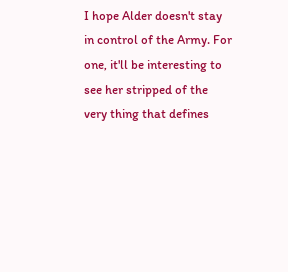I hope Alder doesn't stay in control of the Army. For one, it'll be interesting to see her stripped of the very thing that defines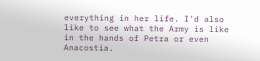everything in her life. I'd also like to see what the Army is like in the hands of Petra or even Anacostia.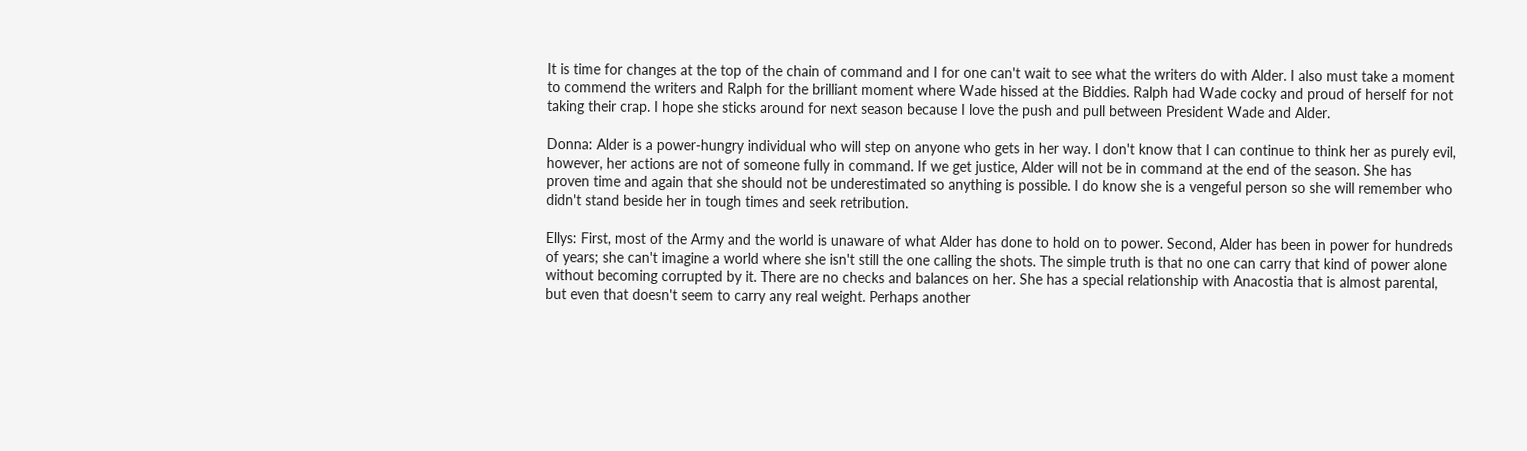It is time for changes at the top of the chain of command and I for one can't wait to see what the writers do with Alder. I also must take a moment to commend the writers and Ralph for the brilliant moment where Wade hissed at the Biddies. Ralph had Wade cocky and proud of herself for not taking their crap. I hope she sticks around for next season because I love the push and pull between President Wade and Alder.

Donna: Alder is a power-hungry individual who will step on anyone who gets in her way. I don't know that I can continue to think her as purely evil, however, her actions are not of someone fully in command. If we get justice, Alder will not be in command at the end of the season. She has proven time and again that she should not be underestimated so anything is possible. I do know she is a vengeful person so she will remember who didn't stand beside her in tough times and seek retribution.

Ellys: First, most of the Army and the world is unaware of what Alder has done to hold on to power. Second, Alder has been in power for hundreds of years; she can't imagine a world where she isn't still the one calling the shots. The simple truth is that no one can carry that kind of power alone without becoming corrupted by it. There are no checks and balances on her. She has a special relationship with Anacostia that is almost parental, but even that doesn't seem to carry any real weight. Perhaps another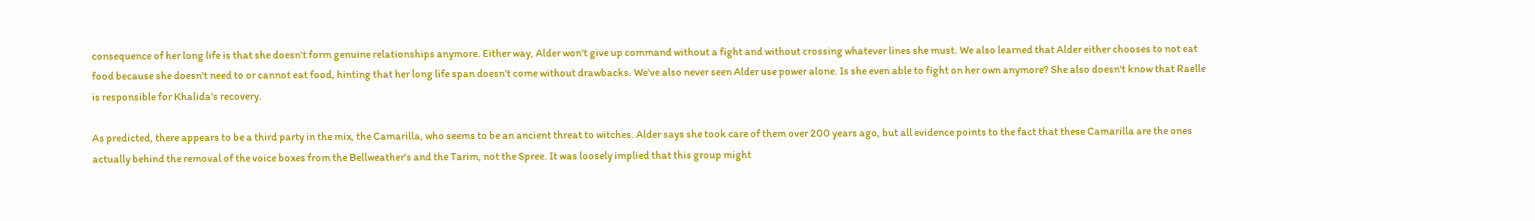consequence of her long life is that she doesn't form genuine relationships anymore. Either way, Alder won't give up command without a fight and without crossing whatever lines she must. We also learned that Alder either chooses to not eat food because she doesn't need to or cannot eat food, hinting that her long life span doesn't come without drawbacks. We've also never seen Alder use power alone. Is she even able to fight on her own anymore? She also doesn't know that Raelle is responsible for Khalida's recovery.

As predicted, there appears to be a third party in the mix, the Camarilla, who seems to be an ancient threat to witches. Alder says she took care of them over 200 years ago, but all evidence points to the fact that these Camarilla are the ones actually behind the removal of the voice boxes from the Bellweather's and the Tarim, not the Spree. It was loosely implied that this group might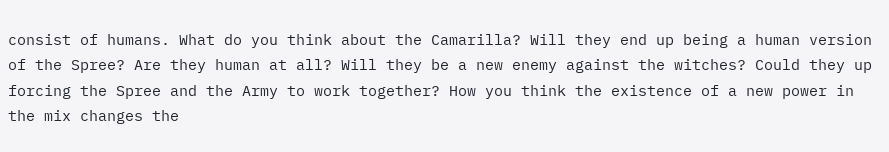consist of humans. What do you think about the Camarilla? Will they end up being a human version of the Spree? Are they human at all? Will they be a new enemy against the witches? Could they up forcing the Spree and the Army to work together? How you think the existence of a new power in the mix changes the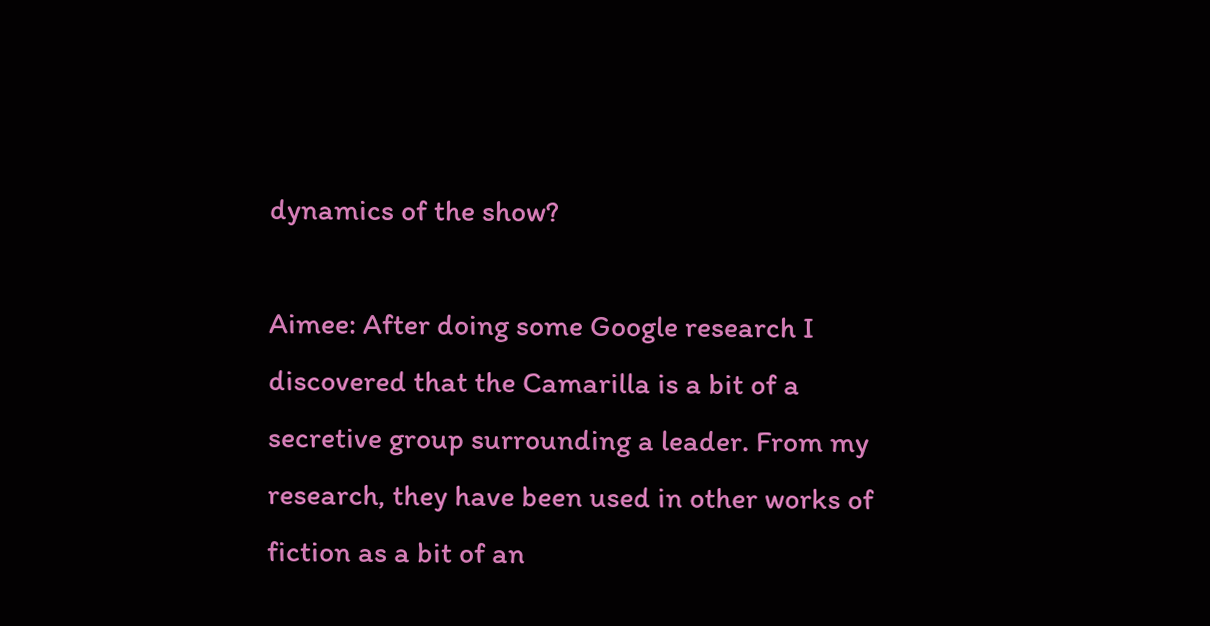dynamics of the show?

Aimee: After doing some Google research I discovered that the Camarilla is a bit of a secretive group surrounding a leader. From my research, they have been used in other works of fiction as a bit of an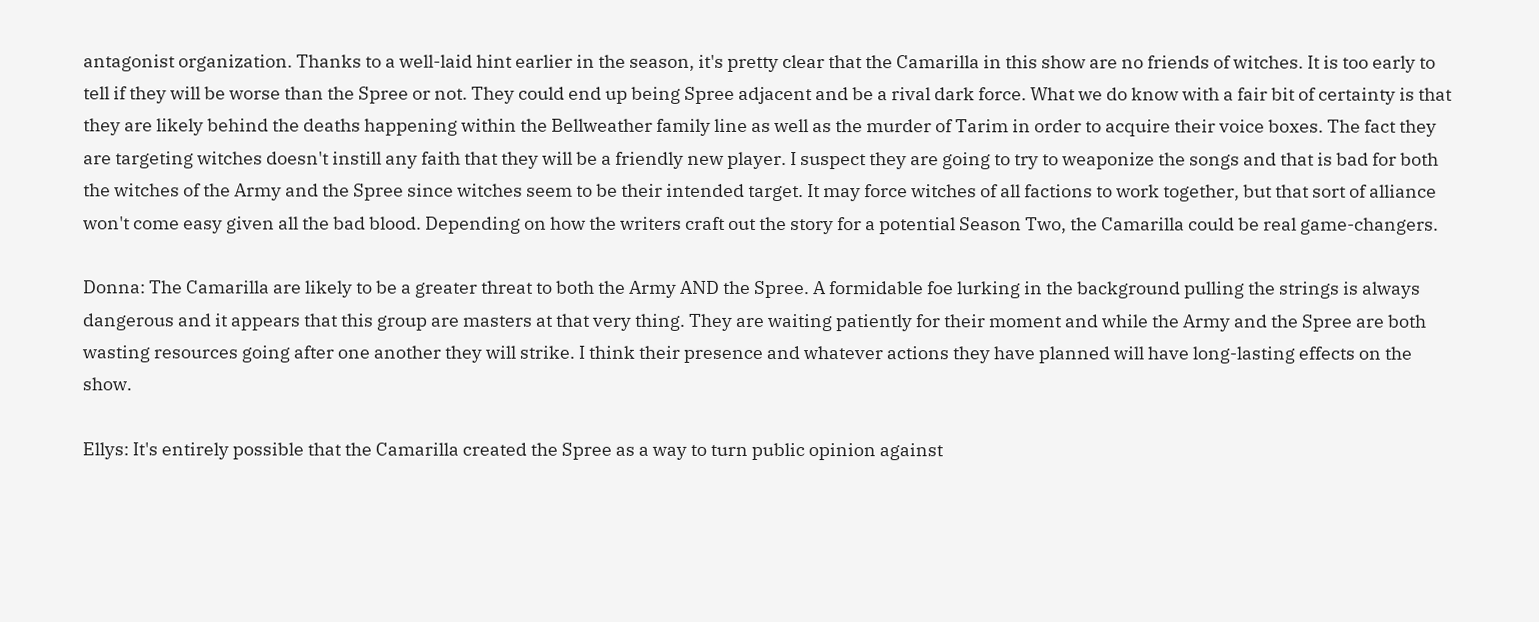antagonist organization. Thanks to a well-laid hint earlier in the season, it's pretty clear that the Camarilla in this show are no friends of witches. It is too early to tell if they will be worse than the Spree or not. They could end up being Spree adjacent and be a rival dark force. What we do know with a fair bit of certainty is that they are likely behind the deaths happening within the Bellweather family line as well as the murder of Tarim in order to acquire their voice boxes. The fact they are targeting witches doesn't instill any faith that they will be a friendly new player. I suspect they are going to try to weaponize the songs and that is bad for both the witches of the Army and the Spree since witches seem to be their intended target. It may force witches of all factions to work together, but that sort of alliance won't come easy given all the bad blood. Depending on how the writers craft out the story for a potential Season Two, the Camarilla could be real game-changers.

Donna: The Camarilla are likely to be a greater threat to both the Army AND the Spree. A formidable foe lurking in the background pulling the strings is always dangerous and it appears that this group are masters at that very thing. They are waiting patiently for their moment and while the Army and the Spree are both wasting resources going after one another they will strike. I think their presence and whatever actions they have planned will have long-lasting effects on the show.

Ellys: It's entirely possible that the Camarilla created the Spree as a way to turn public opinion against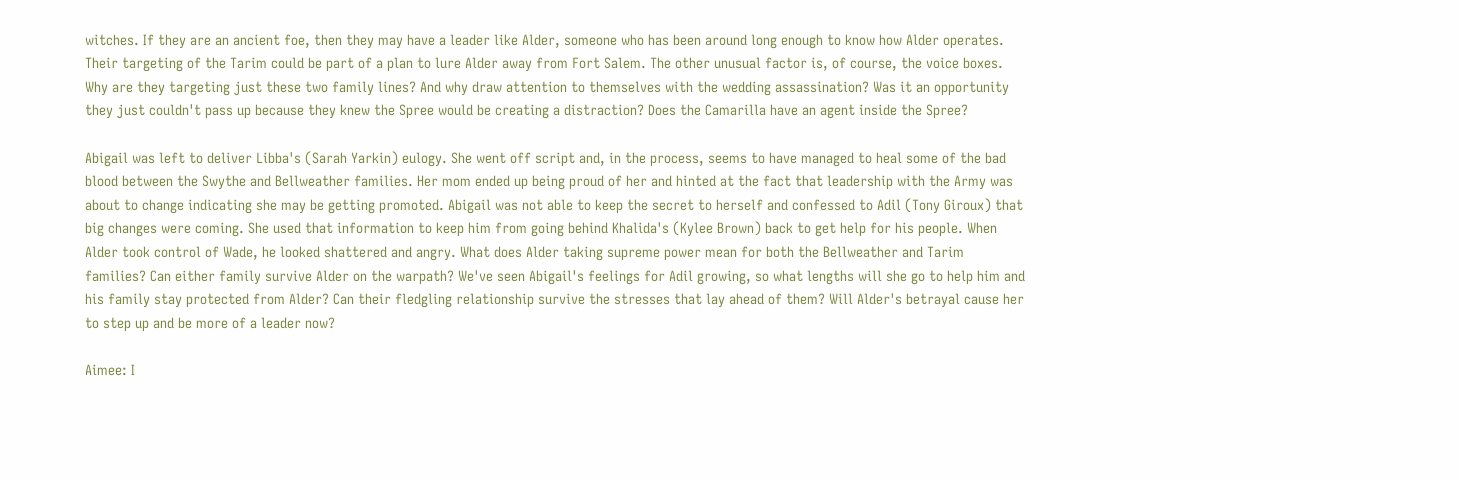witches. If they are an ancient foe, then they may have a leader like Alder, someone who has been around long enough to know how Alder operates. Their targeting of the Tarim could be part of a plan to lure Alder away from Fort Salem. The other unusual factor is, of course, the voice boxes. Why are they targeting just these two family lines? And why draw attention to themselves with the wedding assassination? Was it an opportunity they just couldn't pass up because they knew the Spree would be creating a distraction? Does the Camarilla have an agent inside the Spree?

Abigail was left to deliver Libba's (Sarah Yarkin) eulogy. She went off script and, in the process, seems to have managed to heal some of the bad blood between the Swythe and Bellweather families. Her mom ended up being proud of her and hinted at the fact that leadership with the Army was about to change indicating she may be getting promoted. Abigail was not able to keep the secret to herself and confessed to Adil (Tony Giroux) that big changes were coming. She used that information to keep him from going behind Khalida's (Kylee Brown) back to get help for his people. When Alder took control of Wade, he looked shattered and angry. What does Alder taking supreme power mean for both the Bellweather and Tarim families? Can either family survive Alder on the warpath? We've seen Abigail's feelings for Adil growing, so what lengths will she go to help him and his family stay protected from Alder? Can their fledgling relationship survive the stresses that lay ahead of them? Will Alder's betrayal cause her to step up and be more of a leader now?

Aimee: I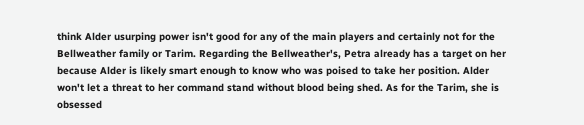think Alder usurping power isn't good for any of the main players and certainly not for the Bellweather family or Tarim. Regarding the Bellweather's, Petra already has a target on her because Alder is likely smart enough to know who was poised to take her position. Alder won't let a threat to her command stand without blood being shed. As for the Tarim, she is obsessed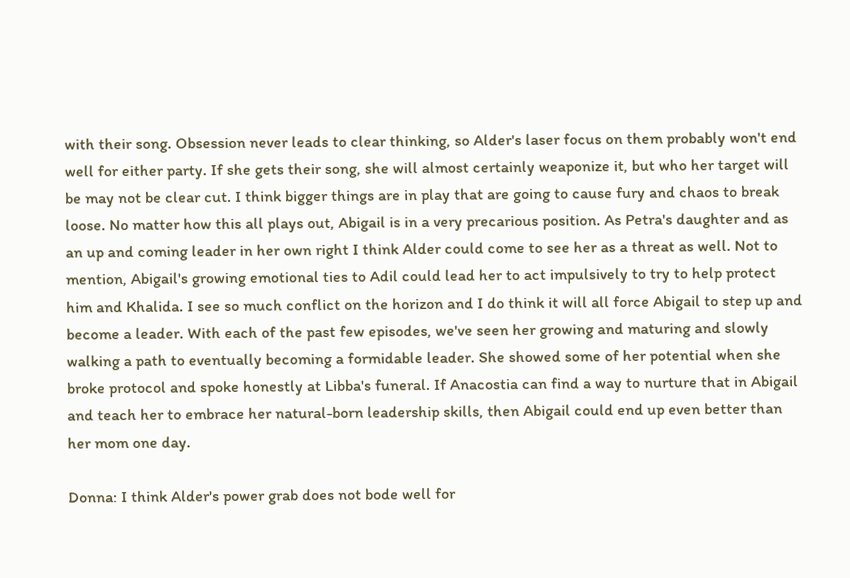with their song. Obsession never leads to clear thinking, so Alder's laser focus on them probably won't end well for either party. If she gets their song, she will almost certainly weaponize it, but who her target will be may not be clear cut. I think bigger things are in play that are going to cause fury and chaos to break loose. No matter how this all plays out, Abigail is in a very precarious position. As Petra's daughter and as an up and coming leader in her own right I think Alder could come to see her as a threat as well. Not to mention, Abigail's growing emotional ties to Adil could lead her to act impulsively to try to help protect him and Khalida. I see so much conflict on the horizon and I do think it will all force Abigail to step up and become a leader. With each of the past few episodes, we've seen her growing and maturing and slowly walking a path to eventually becoming a formidable leader. She showed some of her potential when she broke protocol and spoke honestly at Libba's funeral. If Anacostia can find a way to nurture that in Abigail and teach her to embrace her natural-born leadership skills, then Abigail could end up even better than her mom one day.

Donna: I think Alder's power grab does not bode well for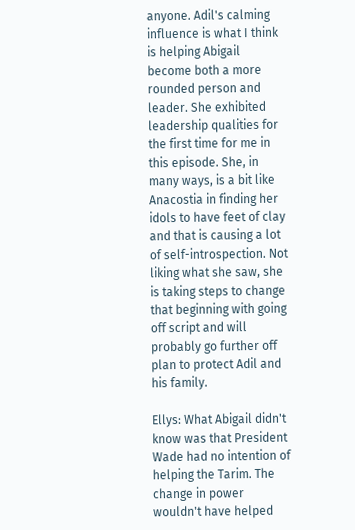anyone. Adil's calming influence is what I think is helping Abigail become both a more rounded person and leader. She exhibited leadership qualities for the first time for me in this episode. She, in many ways, is a bit like Anacostia in finding her idols to have feet of clay and that is causing a lot of self-introspection. Not liking what she saw, she is taking steps to change that beginning with going off script and will probably go further off plan to protect Adil and his family.

Ellys: What Abigail didn't know was that President Wade had no intention of helping the Tarim. The change in power wouldn't have helped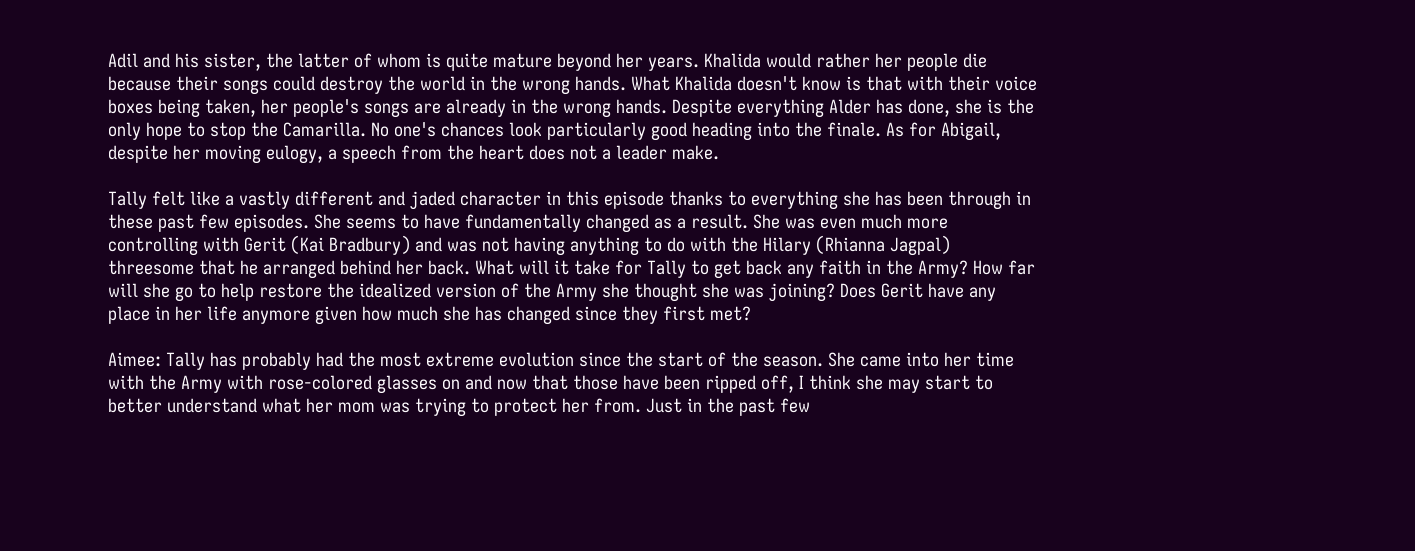Adil and his sister, the latter of whom is quite mature beyond her years. Khalida would rather her people die because their songs could destroy the world in the wrong hands. What Khalida doesn't know is that with their voice boxes being taken, her people's songs are already in the wrong hands. Despite everything Alder has done, she is the only hope to stop the Camarilla. No one's chances look particularly good heading into the finale. As for Abigail, despite her moving eulogy, a speech from the heart does not a leader make.

Tally felt like a vastly different and jaded character in this episode thanks to everything she has been through in these past few episodes. She seems to have fundamentally changed as a result. She was even much more controlling with Gerit (Kai Bradbury) and was not having anything to do with the Hilary (Rhianna Jagpal) threesome that he arranged behind her back. What will it take for Tally to get back any faith in the Army? How far will she go to help restore the idealized version of the Army she thought she was joining? Does Gerit have any place in her life anymore given how much she has changed since they first met?

Aimee: Tally has probably had the most extreme evolution since the start of the season. She came into her time with the Army with rose-colored glasses on and now that those have been ripped off, I think she may start to better understand what her mom was trying to protect her from. Just in the past few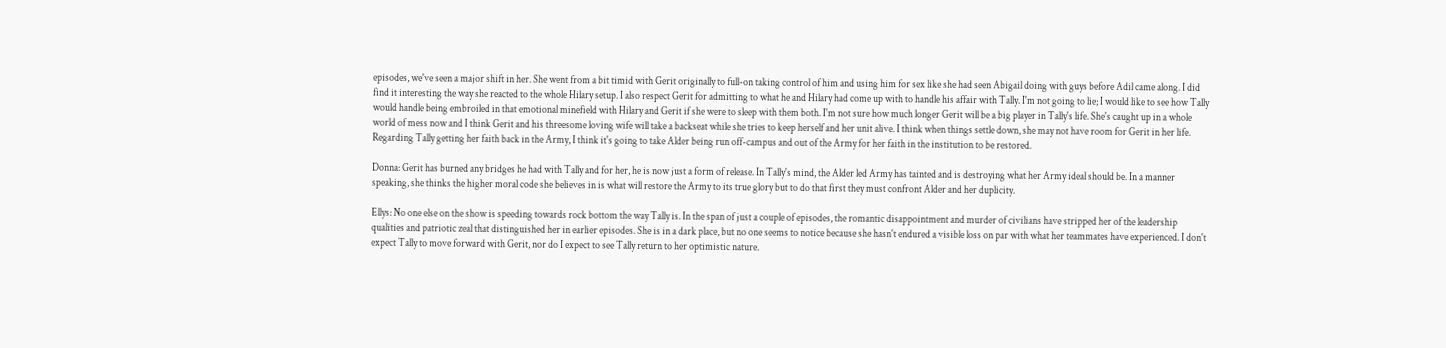episodes, we've seen a major shift in her. She went from a bit timid with Gerit originally to full-on taking control of him and using him for sex like she had seen Abigail doing with guys before Adil came along. I did find it interesting the way she reacted to the whole Hilary setup. I also respect Gerit for admitting to what he and Hilary had come up with to handle his affair with Tally. I'm not going to lie; I would like to see how Tally would handle being embroiled in that emotional minefield with Hilary and Gerit if she were to sleep with them both. I'm not sure how much longer Gerit will be a big player in Tally's life. She's caught up in a whole world of mess now and I think Gerit and his threesome loving wife will take a backseat while she tries to keep herself and her unit alive. I think when things settle down, she may not have room for Gerit in her life. Regarding Tally getting her faith back in the Army, I think it's going to take Alder being run off-campus and out of the Army for her faith in the institution to be restored.

Donna: Gerit has burned any bridges he had with Tally and for her, he is now just a form of release. In Tally's mind, the Alder led Army has tainted and is destroying what her Army ideal should be. In a manner speaking, she thinks the higher moral code she believes in is what will restore the Army to its true glory but to do that first they must confront Alder and her duplicity.

Ellys: No one else on the show is speeding towards rock bottom the way Tally is. In the span of just a couple of episodes, the romantic disappointment and murder of civilians have stripped her of the leadership qualities and patriotic zeal that distinguished her in earlier episodes. She is in a dark place, but no one seems to notice because she hasn't endured a visible loss on par with what her teammates have experienced. I don't expect Tally to move forward with Gerit, nor do I expect to see Tally return to her optimistic nature.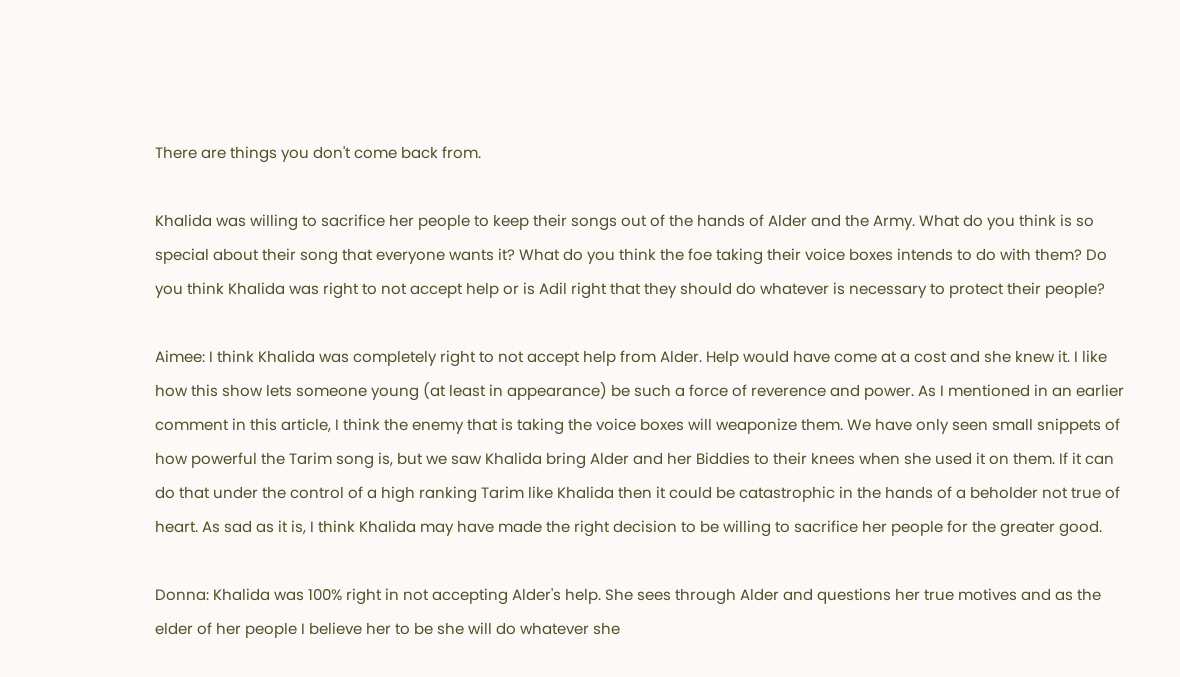There are things you don't come back from.

Khalida was willing to sacrifice her people to keep their songs out of the hands of Alder and the Army. What do you think is so special about their song that everyone wants it? What do you think the foe taking their voice boxes intends to do with them? Do you think Khalida was right to not accept help or is Adil right that they should do whatever is necessary to protect their people?

Aimee: I think Khalida was completely right to not accept help from Alder. Help would have come at a cost and she knew it. I like how this show lets someone young (at least in appearance) be such a force of reverence and power. As I mentioned in an earlier comment in this article, I think the enemy that is taking the voice boxes will weaponize them. We have only seen small snippets of how powerful the Tarim song is, but we saw Khalida bring Alder and her Biddies to their knees when she used it on them. If it can do that under the control of a high ranking Tarim like Khalida then it could be catastrophic in the hands of a beholder not true of heart. As sad as it is, I think Khalida may have made the right decision to be willing to sacrifice her people for the greater good.

Donna: Khalida was 100% right in not accepting Alder's help. She sees through Alder and questions her true motives and as the elder of her people I believe her to be she will do whatever she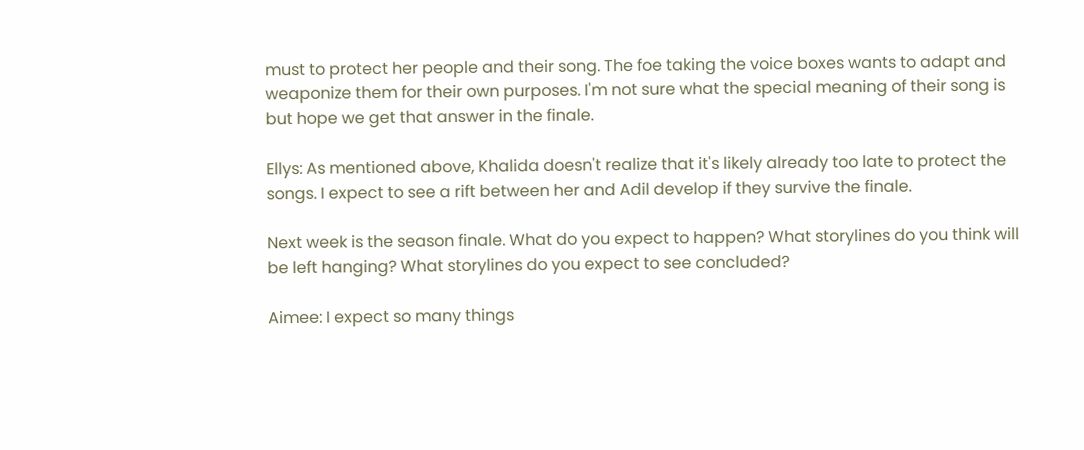must to protect her people and their song. The foe taking the voice boxes wants to adapt and weaponize them for their own purposes. I'm not sure what the special meaning of their song is but hope we get that answer in the finale.

Ellys: As mentioned above, Khalida doesn't realize that it's likely already too late to protect the songs. I expect to see a rift between her and Adil develop if they survive the finale.

Next week is the season finale. What do you expect to happen? What storylines do you think will be left hanging? What storylines do you expect to see concluded?

Aimee: I expect so many things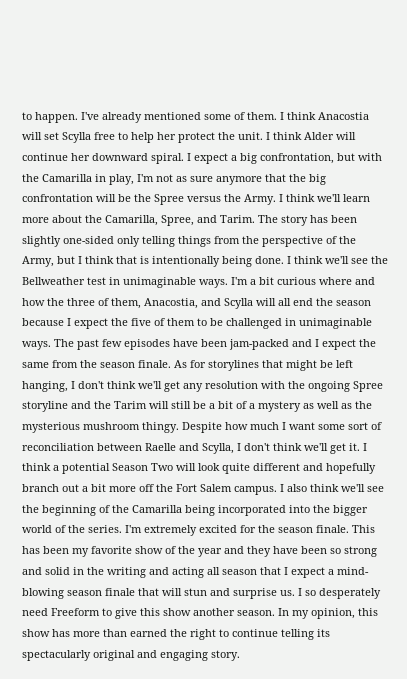to happen. I've already mentioned some of them. I think Anacostia will set Scylla free to help her protect the unit. I think Alder will continue her downward spiral. I expect a big confrontation, but with the Camarilla in play, I'm not as sure anymore that the big confrontation will be the Spree versus the Army. I think we'll learn more about the Camarilla, Spree, and Tarim. The story has been slightly one-sided only telling things from the perspective of the Army, but I think that is intentionally being done. I think we'll see the Bellweather test in unimaginable ways. I'm a bit curious where and how the three of them, Anacostia, and Scylla will all end the season because I expect the five of them to be challenged in unimaginable ways. The past few episodes have been jam-packed and I expect the same from the season finale. As for storylines that might be left hanging, I don't think we'll get any resolution with the ongoing Spree storyline and the Tarim will still be a bit of a mystery as well as the mysterious mushroom thingy. Despite how much I want some sort of reconciliation between Raelle and Scylla, I don't think we'll get it. I think a potential Season Two will look quite different and hopefully branch out a bit more off the Fort Salem campus. I also think we'll see the beginning of the Camarilla being incorporated into the bigger world of the series. I'm extremely excited for the season finale. This has been my favorite show of the year and they have been so strong and solid in the writing and acting all season that I expect a mind-blowing season finale that will stun and surprise us. I so desperately need Freeform to give this show another season. In my opinion, this show has more than earned the right to continue telling its spectacularly original and engaging story.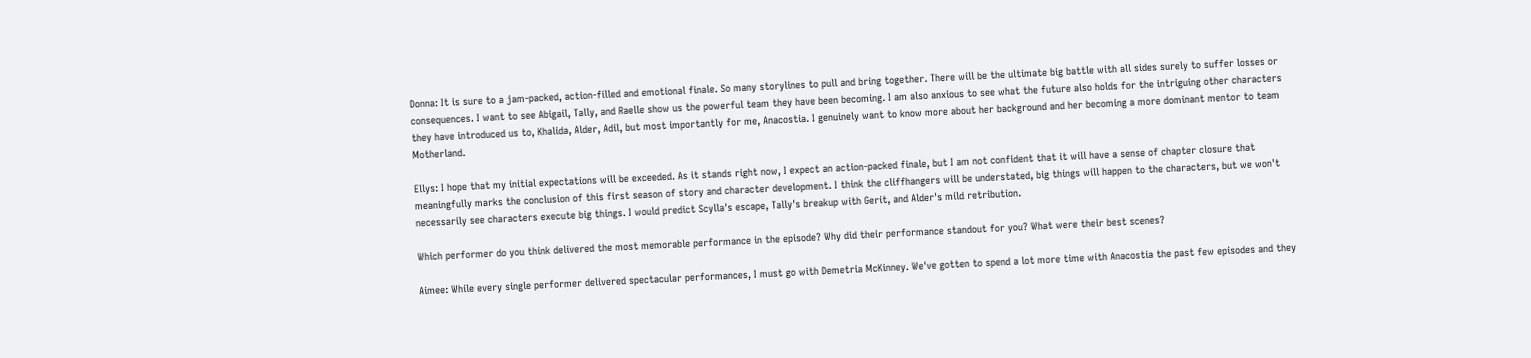Donna: It is sure to a jam-packed, action-filled and emotional finale. So many storylines to pull and bring together. There will be the ultimate big battle with all sides surely to suffer losses or consequences. I want to see Abigail, Tally, and Raelle show us the powerful team they have been becoming. I am also anxious to see what the future also holds for the intriguing other characters they have introduced us to, Khalida, Alder, Adil, but most importantly for me, Anacostia. I genuinely want to know more about her background and her becoming a more dominant mentor to team Motherland.

Ellys: I hope that my initial expectations will be exceeded. As it stands right now, I expect an action-packed finale, but I am not confident that it will have a sense of chapter closure that meaningfully marks the conclusion of this first season of story and character development. I think the cliffhangers will be understated, big things will happen to the characters, but we won't necessarily see characters execute big things. I would predict Scylla's escape, Tally's breakup with Gerit, and Alder's mild retribution.

Which performer do you think delivered the most memorable performance in the episode? Why did their performance standout for you? What were their best scenes?

Aimee: While every single performer delivered spectacular performances, I must go with Demetria McKinney. We've gotten to spend a lot more time with Anacostia the past few episodes and they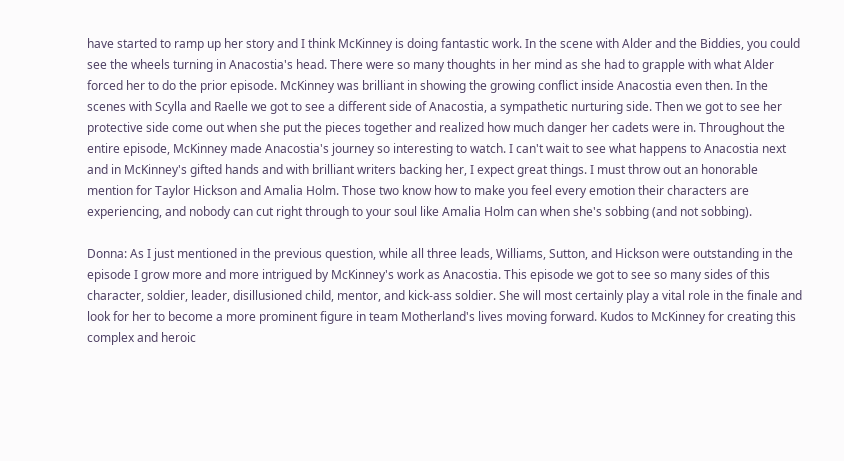have started to ramp up her story and I think McKinney is doing fantastic work. In the scene with Alder and the Biddies, you could see the wheels turning in Anacostia's head. There were so many thoughts in her mind as she had to grapple with what Alder forced her to do the prior episode. McKinney was brilliant in showing the growing conflict inside Anacostia even then. In the scenes with Scylla and Raelle we got to see a different side of Anacostia, a sympathetic nurturing side. Then we got to see her protective side come out when she put the pieces together and realized how much danger her cadets were in. Throughout the entire episode, McKinney made Anacostia's journey so interesting to watch. I can't wait to see what happens to Anacostia next and in McKinney's gifted hands and with brilliant writers backing her, I expect great things. I must throw out an honorable mention for Taylor Hickson and Amalia Holm. Those two know how to make you feel every emotion their characters are experiencing, and nobody can cut right through to your soul like Amalia Holm can when she's sobbing (and not sobbing).

Donna: As I just mentioned in the previous question, while all three leads, Williams, Sutton, and Hickson were outstanding in the episode I grow more and more intrigued by McKinney's work as Anacostia. This episode we got to see so many sides of this character, soldier, leader, disillusioned child, mentor, and kick-ass soldier. She will most certainly play a vital role in the finale and look for her to become a more prominent figure in team Motherland's lives moving forward. Kudos to McKinney for creating this complex and heroic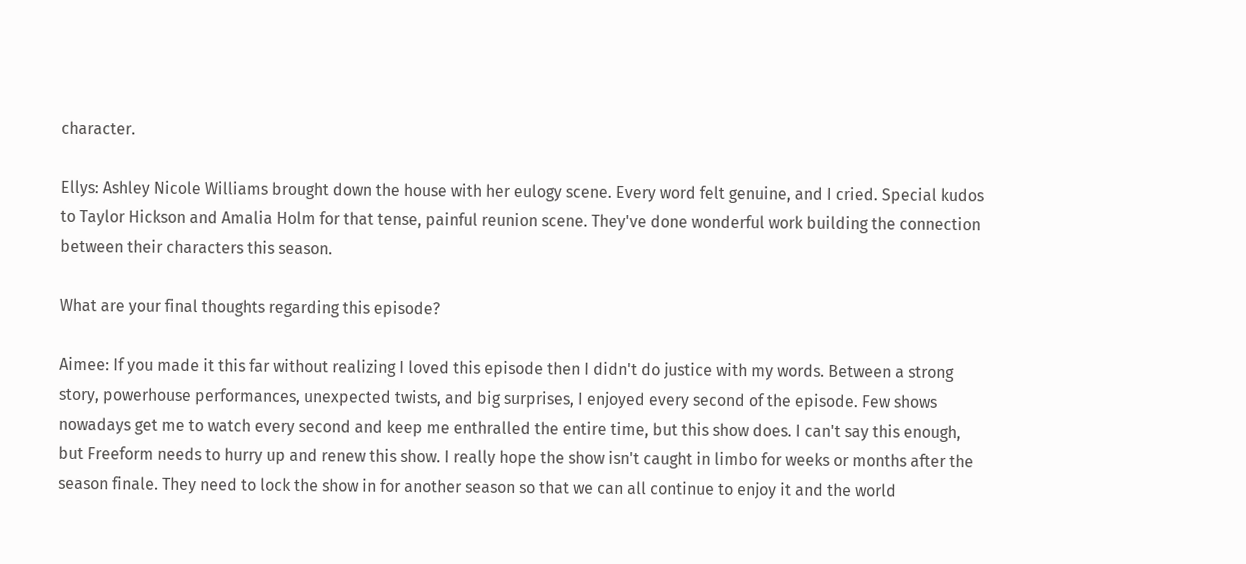character.

Ellys: Ashley Nicole Williams brought down the house with her eulogy scene. Every word felt genuine, and I cried. Special kudos to Taylor Hickson and Amalia Holm for that tense, painful reunion scene. They've done wonderful work building the connection between their characters this season.

What are your final thoughts regarding this episode?

Aimee: If you made it this far without realizing I loved this episode then I didn't do justice with my words. Between a strong story, powerhouse performances, unexpected twists, and big surprises, I enjoyed every second of the episode. Few shows nowadays get me to watch every second and keep me enthralled the entire time, but this show does. I can't say this enough, but Freeform needs to hurry up and renew this show. I really hope the show isn't caught in limbo for weeks or months after the season finale. They need to lock the show in for another season so that we can all continue to enjoy it and the world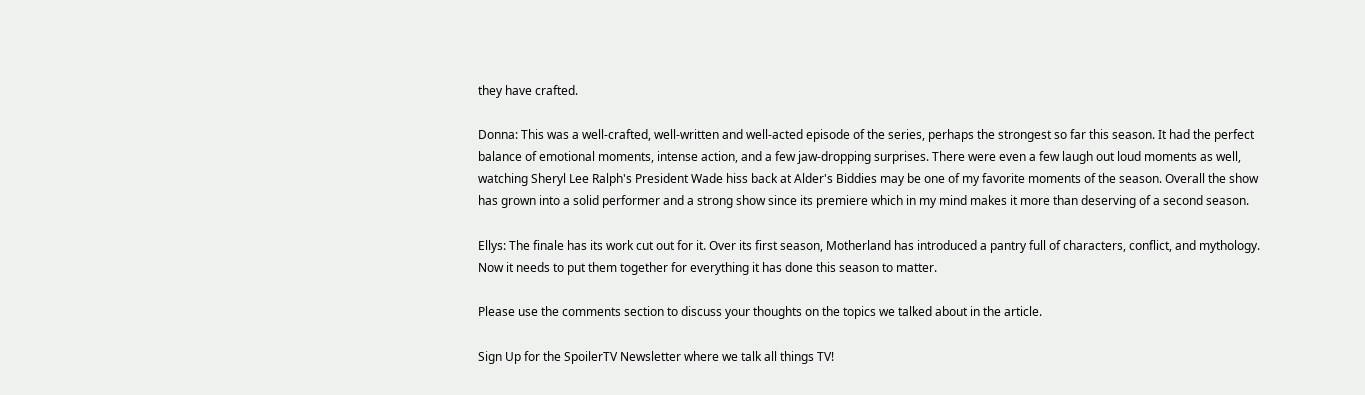they have crafted.

Donna: This was a well-crafted, well-written and well-acted episode of the series, perhaps the strongest so far this season. It had the perfect balance of emotional moments, intense action, and a few jaw-dropping surprises. There were even a few laugh out loud moments as well, watching Sheryl Lee Ralph's President Wade hiss back at Alder's Biddies may be one of my favorite moments of the season. Overall the show has grown into a solid performer and a strong show since its premiere which in my mind makes it more than deserving of a second season.

Ellys: The finale has its work cut out for it. Over its first season, Motherland has introduced a pantry full of characters, conflict, and mythology. Now it needs to put them together for everything it has done this season to matter.

Please use the comments section to discuss your thoughts on the topics we talked about in the article.

Sign Up for the SpoilerTV Newsletter where we talk all things TV!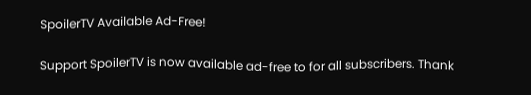SpoilerTV Available Ad-Free!

Support SpoilerTV is now available ad-free to for all subscribers. Thank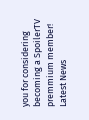you for considering becoming a SpoilerTV premmium member!
Latest News